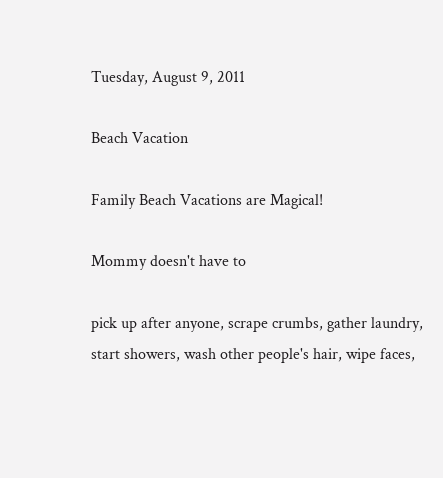Tuesday, August 9, 2011

Beach Vacation

Family Beach Vacations are Magical!

Mommy doesn't have to

pick up after anyone, scrape crumbs, gather laundry, start showers, wash other people's hair, wipe faces,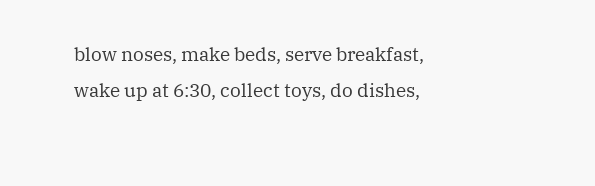blow noses, make beds, serve breakfast, wake up at 6:30, collect toys, do dishes,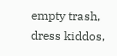empty trash, dress kiddos,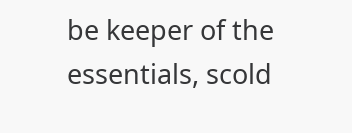be keeper of the essentials, scold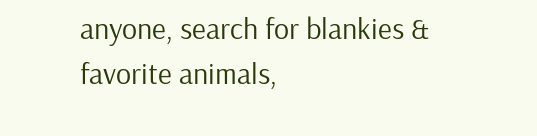anyone, search for blankies & favorite animals,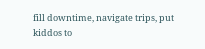fill downtime, navigate trips, put kiddos to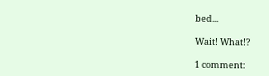bed...

Wait! What!?

1 comment: